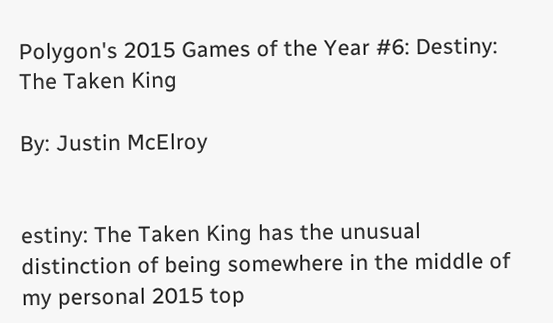Polygon's 2015 Games of the Year #6: Destiny: The Taken King

By: Justin McElroy


estiny: The Taken King has the unusual distinction of being somewhere in the middle of my personal 2015 top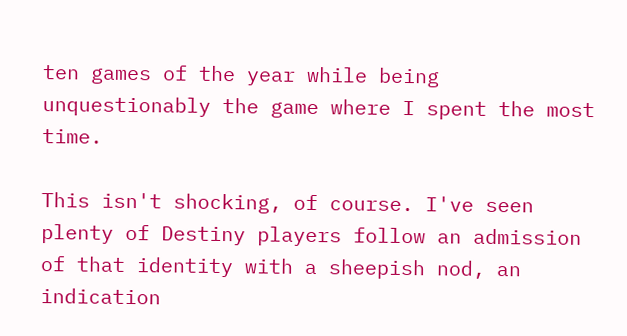ten games of the year while being unquestionably the game where I spent the most time.

This isn't shocking, of course. I've seen plenty of Destiny players follow an admission of that identity with a sheepish nod, an indication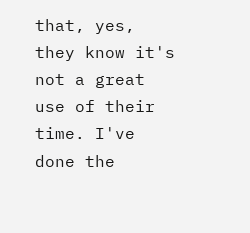that, yes, they know it's not a great use of their time. I've done the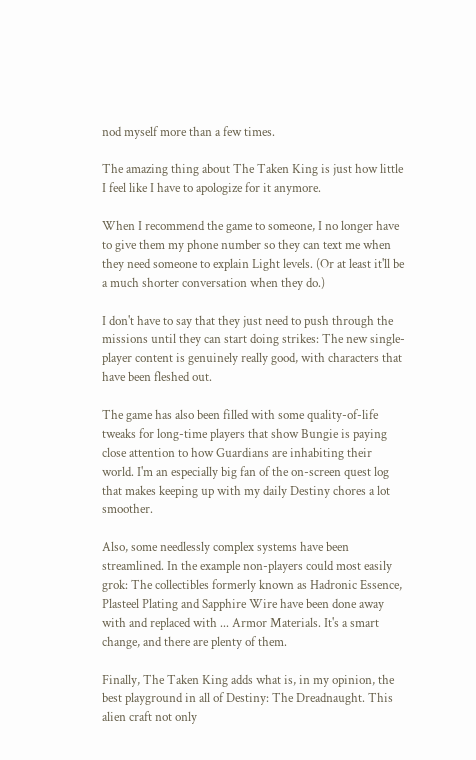nod myself more than a few times.

The amazing thing about The Taken King is just how little I feel like I have to apologize for it anymore.

When I recommend the game to someone, I no longer have to give them my phone number so they can text me when they need someone to explain Light levels. (Or at least it'll be a much shorter conversation when they do.)

I don't have to say that they just need to push through the missions until they can start doing strikes: The new single-player content is genuinely really good, with characters that have been fleshed out.

The game has also been filled with some quality-of-life tweaks for long-time players that show Bungie is paying close attention to how Guardians are inhabiting their world. I'm an especially big fan of the on-screen quest log that makes keeping up with my daily Destiny chores a lot smoother.

Also, some needlessly complex systems have been streamlined. In the example non-players could most easily grok: The collectibles formerly known as Hadronic Essence, Plasteel Plating and Sapphire Wire have been done away with and replaced with ... Armor Materials. It's a smart change, and there are plenty of them.

Finally, The Taken King adds what is, in my opinion, the best playground in all of Destiny: The Dreadnaught. This alien craft not only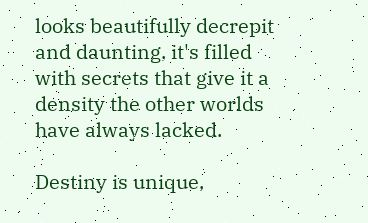looks beautifully decrepit and daunting, it's filled with secrets that give it a density the other worlds have always lacked.

Destiny is unique,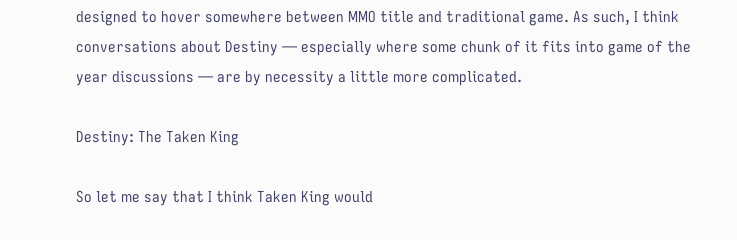designed to hover somewhere between MMO title and traditional game. As such, I think conversations about Destiny — especially where some chunk of it fits into game of the year discussions — are by necessity a little more complicated.

Destiny: The Taken King

So let me say that I think Taken King would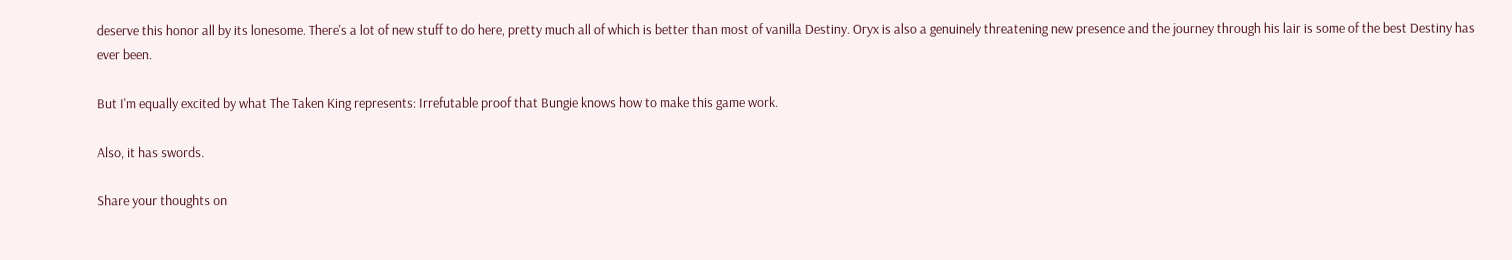deserve this honor all by its lonesome. There's a lot of new stuff to do here, pretty much all of which is better than most of vanilla Destiny. Oryx is also a genuinely threatening new presence and the journey through his lair is some of the best Destiny has ever been.

But I'm equally excited by what The Taken King represents: Irrefutable proof that Bungie knows how to make this game work.

Also, it has swords.

Share your thoughts on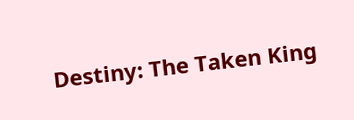Destiny: The Taken King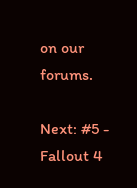on our forums.

Next: #5 - Fallout 4